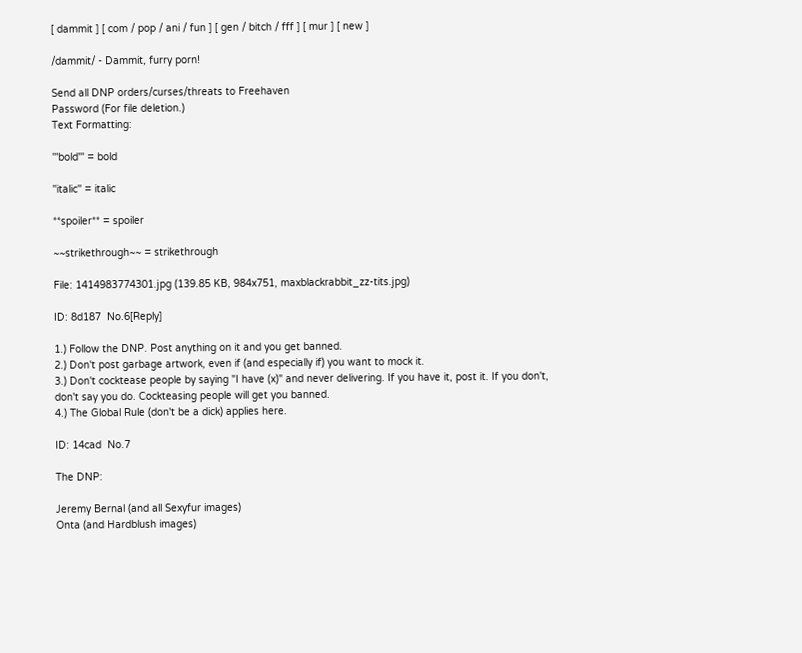[ dammit ] [ com / pop / ani / fun ] [ gen / bitch / fff ] [ mur ] [ new ]

/dammit/ - Dammit, furry porn!

Send all DNP orders/curses/threats to Freehaven
Password (For file deletion.)
Text Formatting:

'''bold''' = bold

''italic'' = italic

**spoiler** = spoiler

~~strikethrough~~ = strikethrough

File: 1414983774301.jpg (139.85 KB, 984x751, maxblackrabbit_zz-tits.jpg)

ID: 8d187  No.6[Reply]

1.) Follow the DNP. Post anything on it and you get banned.
2.) Don't post garbage artwork, even if (and especially if) you want to mock it.
3.) Don't cocktease people by saying "I have (x)" and never delivering. If you have it, post it. If you don't, don't say you do. Cockteasing people will get you banned.
4.) The Global Rule (don't be a dick) applies here.

ID: 14cad  No.7

The DNP:

Jeremy Bernal (and all Sexyfur images)
Onta (and Hardblush images)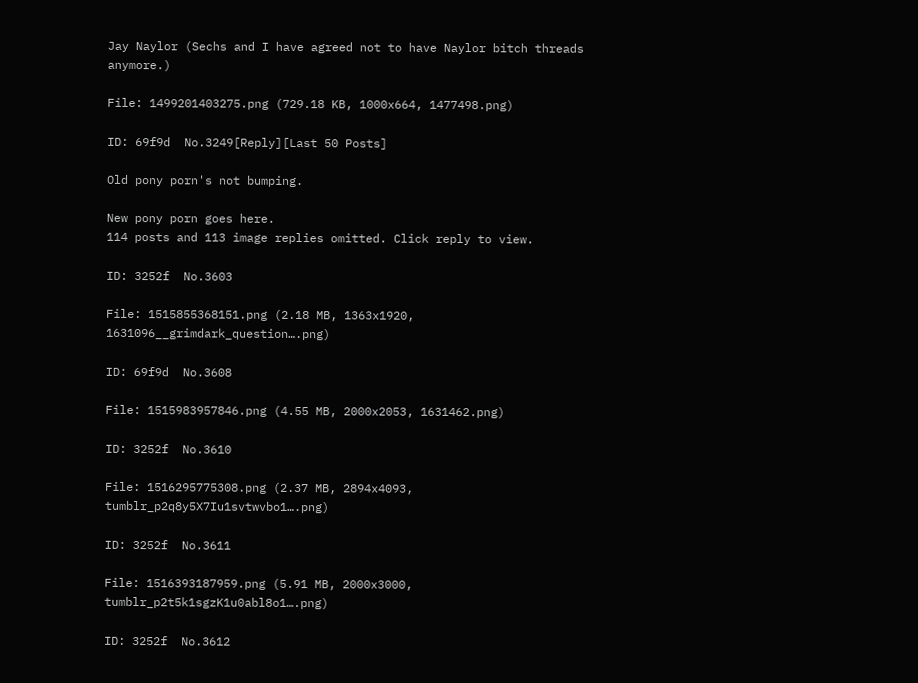Jay Naylor (Sechs and I have agreed not to have Naylor bitch threads anymore.)

File: 1499201403275.png (729.18 KB, 1000x664, 1477498.png)

ID: 69f9d  No.3249[Reply][Last 50 Posts]

Old pony porn's not bumping.

New pony porn goes here.
114 posts and 113 image replies omitted. Click reply to view.

ID: 3252f  No.3603

File: 1515855368151.png (2.18 MB, 1363x1920, 1631096__grimdark_question….png)

ID: 69f9d  No.3608

File: 1515983957846.png (4.55 MB, 2000x2053, 1631462.png)

ID: 3252f  No.3610

File: 1516295775308.png (2.37 MB, 2894x4093, tumblr_p2q8y5X7Iu1svtwvbo1….png)

ID: 3252f  No.3611

File: 1516393187959.png (5.91 MB, 2000x3000, tumblr_p2t5k1sgzK1u0abl8o1….png)

ID: 3252f  No.3612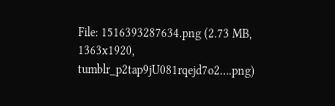File: 1516393287634.png (2.73 MB, 1363x1920, tumblr_p2tap9jU081rqejd7o2….png)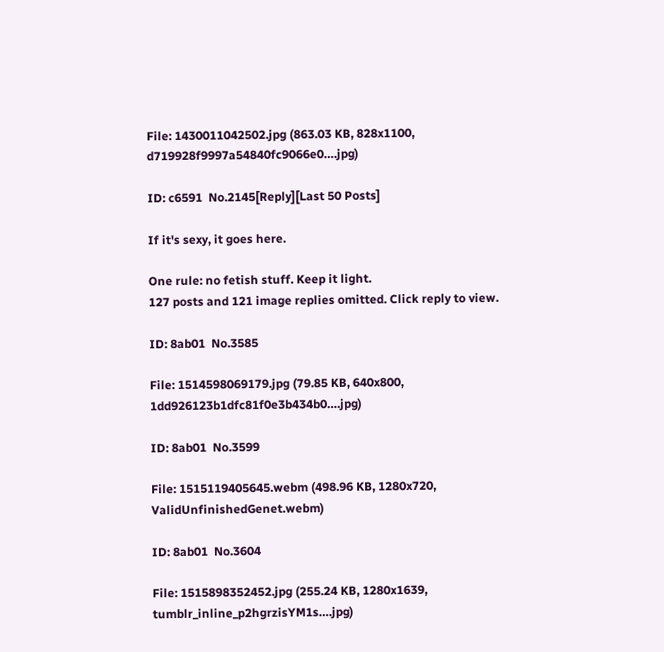File: 1430011042502.jpg (863.03 KB, 828x1100, d719928f9997a54840fc9066e0….jpg)

ID: c6591  No.2145[Reply][Last 50 Posts]

If it's sexy, it goes here.

One rule: no fetish stuff. Keep it light.
127 posts and 121 image replies omitted. Click reply to view.

ID: 8ab01  No.3585

File: 1514598069179.jpg (79.85 KB, 640x800, 1dd926123b1dfc81f0e3b434b0….jpg)

ID: 8ab01  No.3599

File: 1515119405645.webm (498.96 KB, 1280x720, ValidUnfinishedGenet.webm)

ID: 8ab01  No.3604

File: 1515898352452.jpg (255.24 KB, 1280x1639, tumblr_inline_p2hgrzisYM1s….jpg)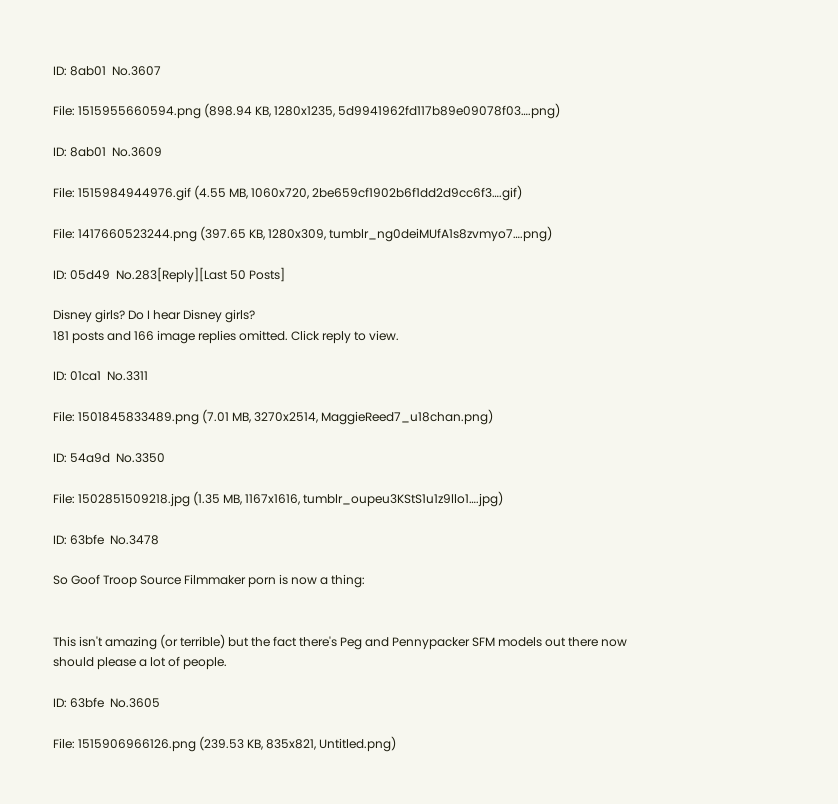ID: 8ab01  No.3607

File: 1515955660594.png (898.94 KB, 1280x1235, 5d9941962fd117b89e09078f03….png)

ID: 8ab01  No.3609

File: 1515984944976.gif (4.55 MB, 1060x720, 2be659cf1902b6f1dd2d9cc6f3….gif)

File: 1417660523244.png (397.65 KB, 1280x309, tumblr_ng0deiMUfA1s8zvmyo7….png)

ID: 05d49  No.283[Reply][Last 50 Posts]

Disney girls? Do I hear Disney girls?
181 posts and 166 image replies omitted. Click reply to view.

ID: 01ca1  No.3311

File: 1501845833489.png (7.01 MB, 3270x2514, MaggieReed7_u18chan.png)

ID: 54a9d  No.3350

File: 1502851509218.jpg (1.35 MB, 1167x1616, tumblr_oupeu3KStS1u1z9llo1….jpg)

ID: 63bfe  No.3478

So Goof Troop Source Filmmaker porn is now a thing:


This isn't amazing (or terrible) but the fact there's Peg and Pennypacker SFM models out there now should please a lot of people.

ID: 63bfe  No.3605

File: 1515906966126.png (239.53 KB, 835x821, Untitled.png)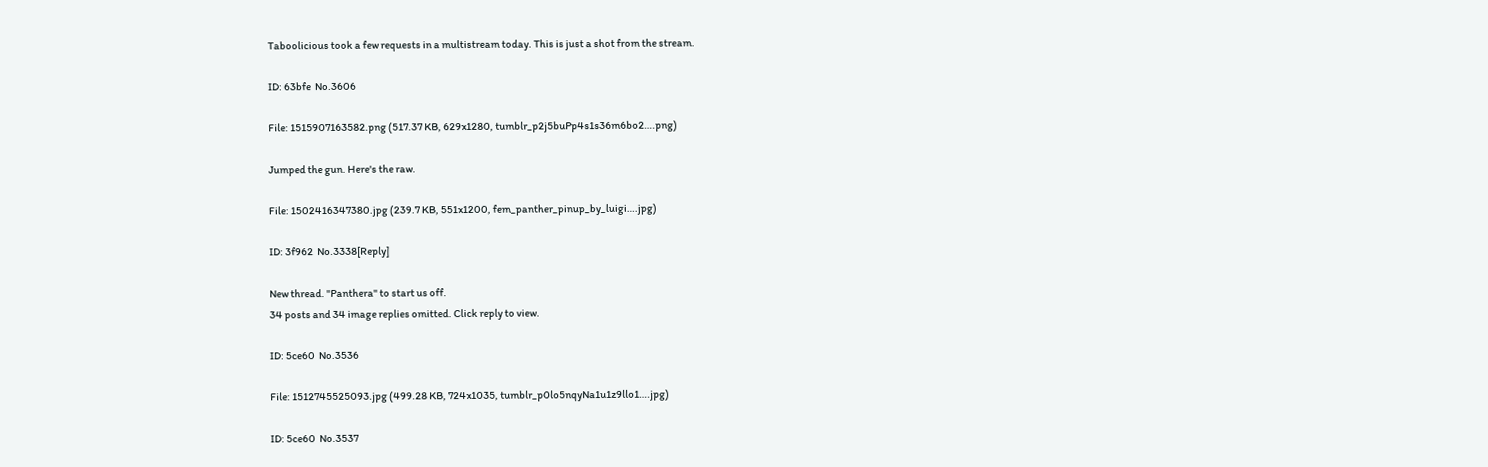Taboolicious took a few requests in a multistream today. This is just a shot from the stream.

ID: 63bfe  No.3606

File: 1515907163582.png (517.37 KB, 629x1280, tumblr_p2j5buPp4s1s36m6bo2….png)

Jumped the gun. Here's the raw.

File: 1502416347380.jpg (239.7 KB, 551x1200, fem_panther_pinup_by_luigi….jpg)

ID: 3f962  No.3338[Reply]

New thread. "Panthera" to start us off.
34 posts and 34 image replies omitted. Click reply to view.

ID: 5ce60  No.3536

File: 1512745525093.jpg (499.28 KB, 724x1035, tumblr_p0lo5nqyNa1u1z9llo1….jpg)

ID: 5ce60  No.3537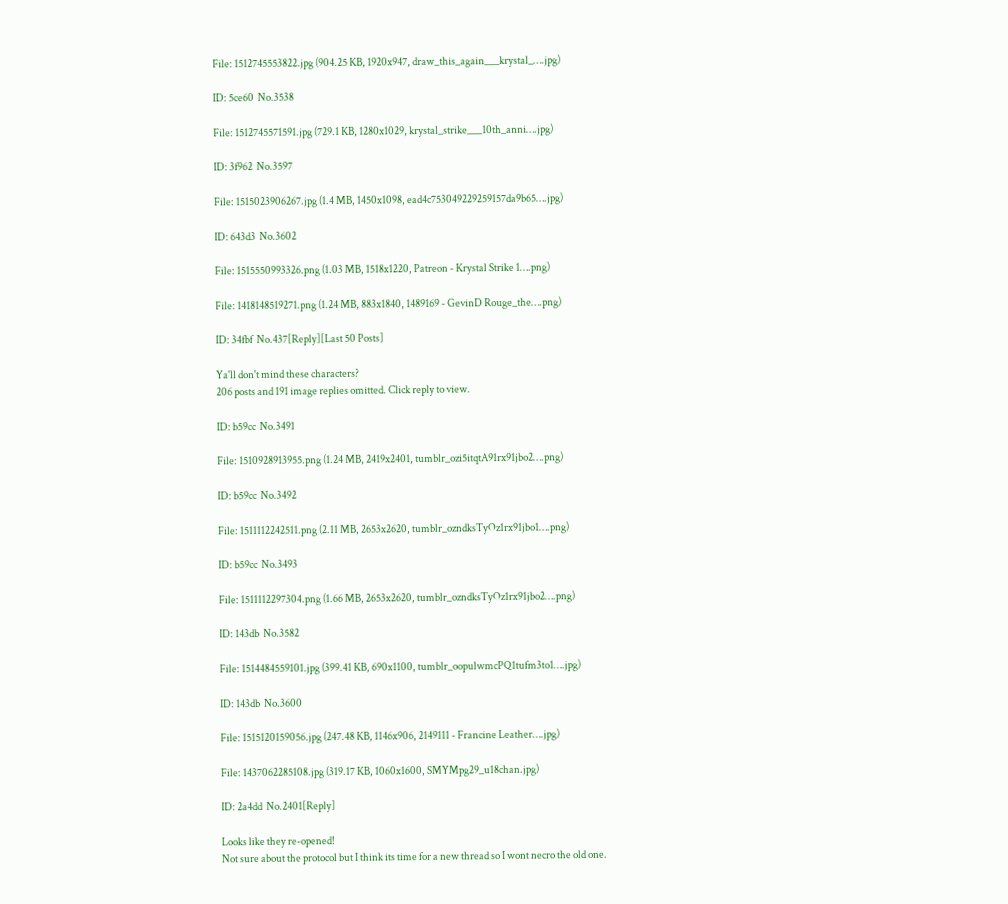File: 1512745553822.jpg (904.25 KB, 1920x947, draw_this_again___krystal_….jpg)

ID: 5ce60  No.3538

File: 1512745571591.jpg (729.1 KB, 1280x1029, krystal_strike___10th_anni….jpg)

ID: 3f962  No.3597

File: 1515023906267.jpg (1.4 MB, 1450x1098, ead4c753049229259157da9b65….jpg)

ID: 643d3  No.3602

File: 1515550993326.png (1.03 MB, 1518x1220, Patreon - Krystal Strike 1….png)

File: 1418148519271.png (1.24 MB, 883x1840, 1489169 - GevinD Rouge_the….png)

ID: 34fbf  No.437[Reply][Last 50 Posts]

Ya'll don't mind these characters?
206 posts and 191 image replies omitted. Click reply to view.

ID: b59cc  No.3491

File: 1510928913955.png (1.24 MB, 2419x2401, tumblr_ozi5itqtA91rx91jbo2….png)

ID: b59cc  No.3492

File: 1511112242511.png (2.11 MB, 2653x2620, tumblr_ozndksTyOz1rx91jbo1….png)

ID: b59cc  No.3493

File: 1511112297304.png (1.66 MB, 2653x2620, tumblr_ozndksTyOz1rx91jbo2….png)

ID: 143db  No.3582

File: 1514484559101.jpg (399.41 KB, 690x1100, tumblr_oopulwmcPQ1tufm3to1….jpg)

ID: 143db  No.3600

File: 1515120159056.jpg (247.48 KB, 1146x906, 2149111 - Francine Leather….jpg)

File: 1437062285108.jpg (319.17 KB, 1060x1600, SMYMpg29_u18chan.jpg)

ID: 2a4dd  No.2401[Reply]

Looks like they re-opened!
Not sure about the protocol but I think its time for a new thread so I wont necro the old one.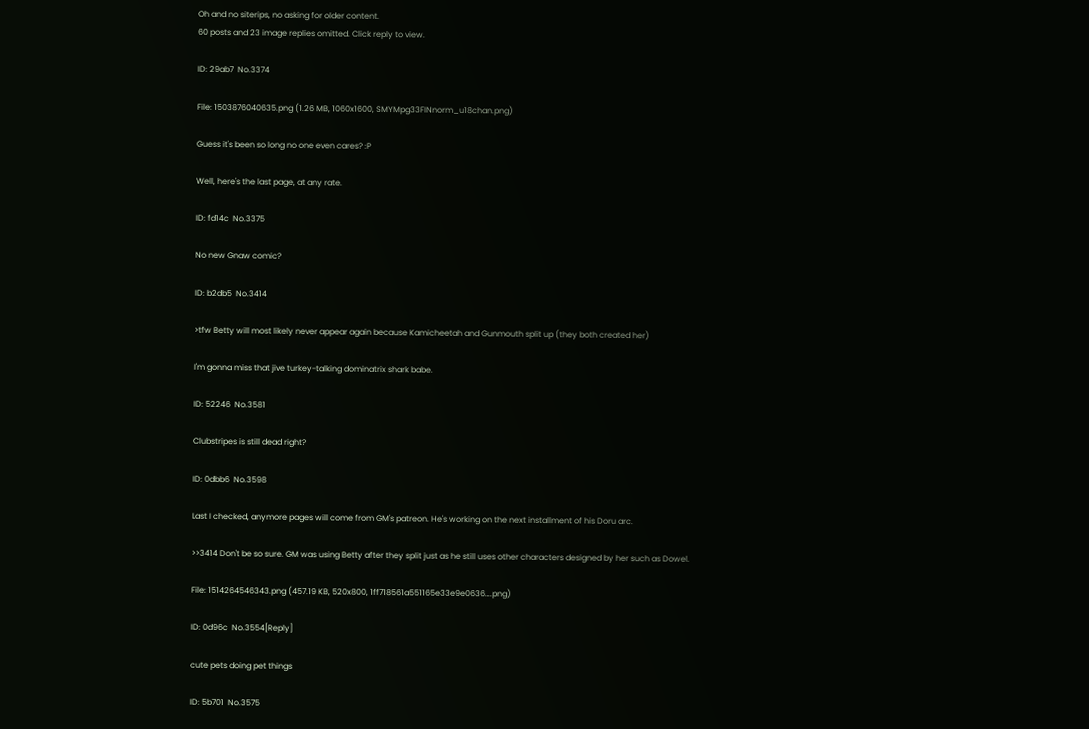Oh and no siterips, no asking for older content.
60 posts and 23 image replies omitted. Click reply to view.

ID: 29ab7  No.3374

File: 1503876040635.png (1.26 MB, 1060x1600, SMYMpg33FINnorm_u18chan.png)

Guess it's been so long no one even cares? :P

Well, here's the last page, at any rate.

ID: fd14c  No.3375

No new Gnaw comic?

ID: b2db5  No.3414

>tfw Betty will most likely never appear again because Kamicheetah and Gunmouth split up (they both created her)

I'm gonna miss that jive turkey-talking dominatrix shark babe.

ID: 52246  No.3581

Clubstripes is still dead right?

ID: 0dbb6  No.3598

Last I checked, anymore pages will come from GM's patreon. He's working on the next installment of his Doru arc.

>>3414 Don't be so sure. GM was using Betty after they split just as he still uses other characters designed by her such as Dowel.

File: 1514264546343.png (457.19 KB, 520x800, 1ff718561a551165e33e9e0636….png)

ID: 0d96c  No.3554[Reply]

cute pets doing pet things

ID: 5b701  No.3575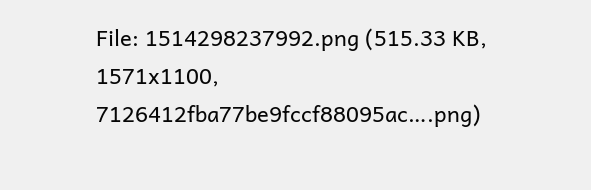File: 1514298237992.png (515.33 KB, 1571x1100, 7126412fba77be9fccf88095ac….png)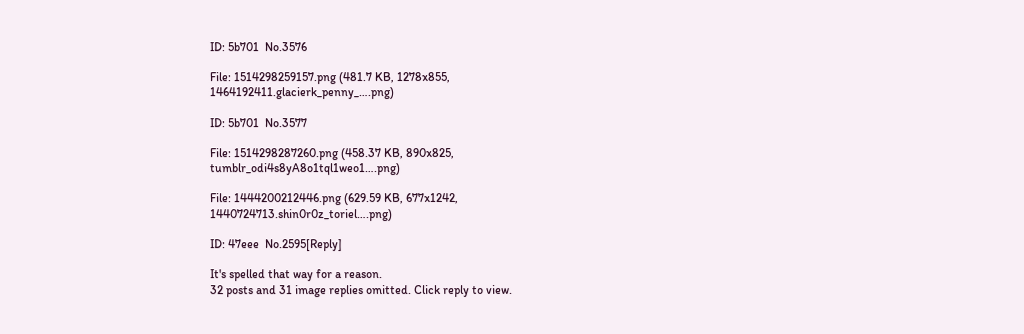ID: 5b701  No.3576

File: 1514298259157.png (481.7 KB, 1278x855, 1464192411.glacierk_penny_….png)

ID: 5b701  No.3577

File: 1514298287260.png (458.37 KB, 890x825, tumblr_odi4s8yA8o1tql1weo1….png)

File: 1444200212446.png (629.59 KB, 677x1242, 1440724713.shin0r0z_toriel….png)

ID: 47eee  No.2595[Reply]

It's spelled that way for a reason.
32 posts and 31 image replies omitted. Click reply to view.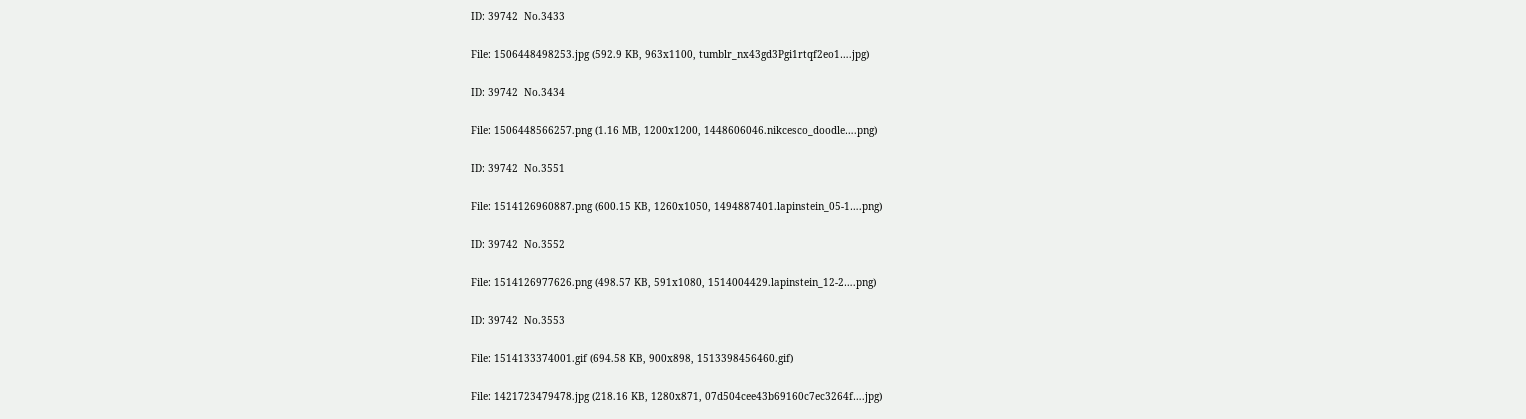ID: 39742  No.3433

File: 1506448498253.jpg (592.9 KB, 963x1100, tumblr_nx43gd3Pgi1rtqf2eo1….jpg)

ID: 39742  No.3434

File: 1506448566257.png (1.16 MB, 1200x1200, 1448606046.nikcesco_doodle….png)

ID: 39742  No.3551

File: 1514126960887.png (600.15 KB, 1260x1050, 1494887401.lapinstein_05-1….png)

ID: 39742  No.3552

File: 1514126977626.png (498.57 KB, 591x1080, 1514004429.lapinstein_12-2….png)

ID: 39742  No.3553

File: 1514133374001.gif (694.58 KB, 900x898, 1513398456460.gif)

File: 1421723479478.jpg (218.16 KB, 1280x871, 07d504cee43b69160c7ec3264f….jpg)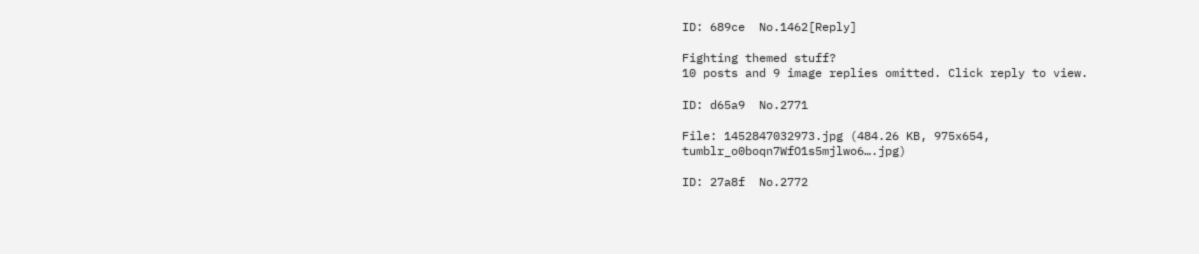ID: 689ce  No.1462[Reply]

Fighting themed stuff?
10 posts and 9 image replies omitted. Click reply to view.

ID: d65a9  No.2771

File: 1452847032973.jpg (484.26 KB, 975x654, tumblr_o0boqn7WfO1s5mjlwo6….jpg)

ID: 27a8f  No.2772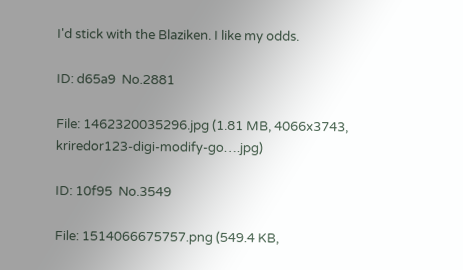I'd stick with the Blaziken. I like my odds.

ID: d65a9  No.2881

File: 1462320035296.jpg (1.81 MB, 4066x3743, kriredor123-digi-modify-go….jpg)

ID: 10f95  No.3549

File: 1514066675757.png (549.4 KB,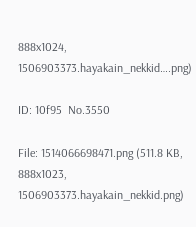888x1024, 1506903373.hayakain_nekkid….png)

ID: 10f95  No.3550

File: 1514066698471.png (511.8 KB, 888x1023, 1506903373.hayakain_nekkid.png)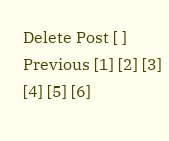Delete Post [ ]
Previous [1] [2] [3] [4] [5] [6]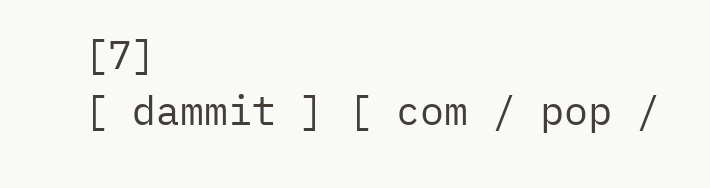[7]
[ dammit ] [ com / pop /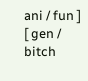ani / fun ] [ gen / bitch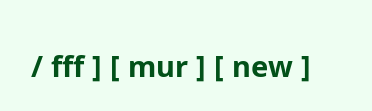/ fff ] [ mur ] [ new ]